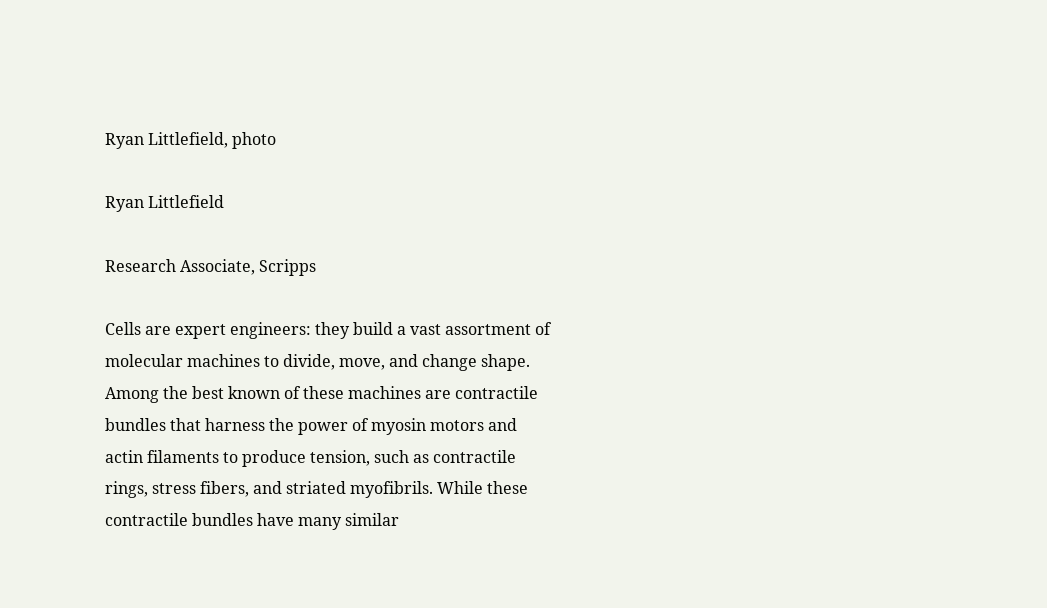Ryan Littlefield, photo

Ryan Littlefield

Research Associate, Scripps

Cells are expert engineers: they build a vast assortment of molecular machines to divide, move, and change shape. Among the best known of these machines are contractile bundles that harness the power of myosin motors and actin filaments to produce tension, such as contractile rings, stress fibers, and striated myofibrils. While these contractile bundles have many similar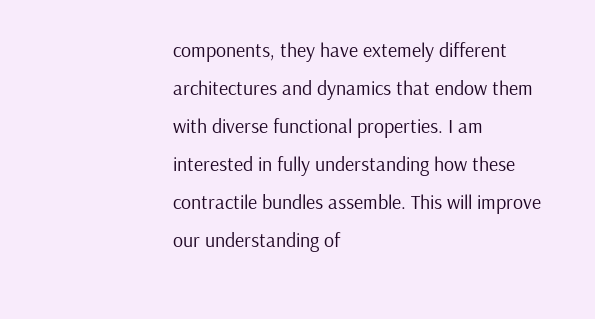components, they have extemely different architectures and dynamics that endow them with diverse functional properties. I am interested in fully understanding how these contractile bundles assemble. This will improve our understanding of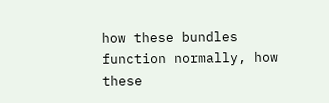how these bundles function normally, how these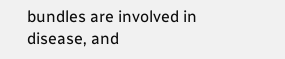bundles are involved in disease, and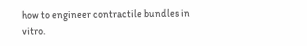how to engineer contractile bundles in vitro.